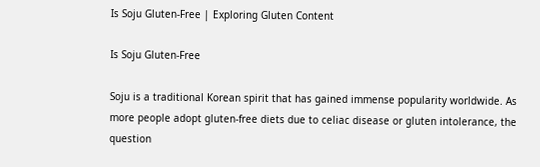Is Soju Gluten-Free | Exploring Gluten Content

Is Soju Gluten-Free

Soju is a traditional Korean spirit that has gained immense popularity worldwide. As more people adopt gluten-free diets due to celiac disease or gluten intolerance, the question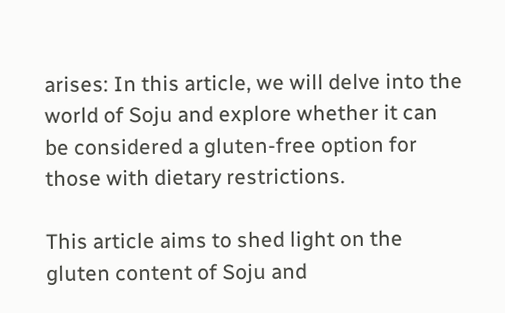arises: In this article, we will delve into the world of Soju and explore whether it can be considered a gluten-free option for those with dietary restrictions.

This article aims to shed light on the gluten content of Soju and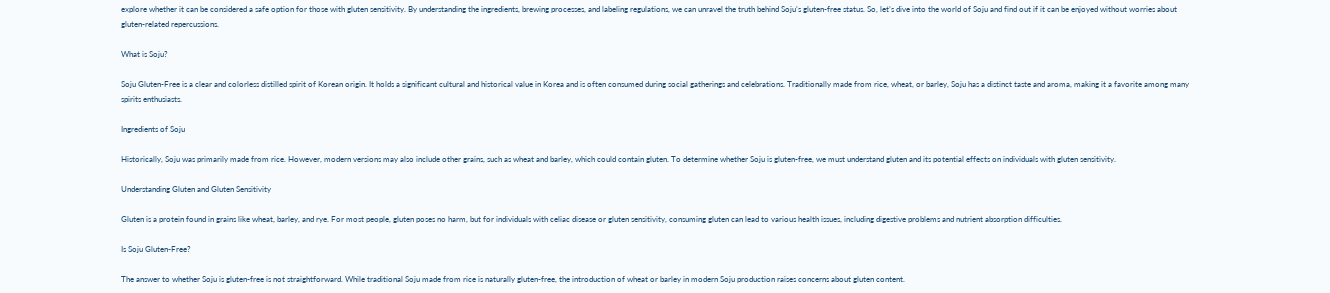explore whether it can be considered a safe option for those with gluten sensitivity. By understanding the ingredients, brewing processes, and labeling regulations, we can unravel the truth behind Soju’s gluten-free status. So, let’s dive into the world of Soju and find out if it can be enjoyed without worries about gluten-related repercussions.

What is Soju?

Soju Gluten-Free is a clear and colorless distilled spirit of Korean origin. It holds a significant cultural and historical value in Korea and is often consumed during social gatherings and celebrations. Traditionally made from rice, wheat, or barley, Soju has a distinct taste and aroma, making it a favorite among many spirits enthusiasts.

Ingredients of Soju

Historically, Soju was primarily made from rice. However, modern versions may also include other grains, such as wheat and barley, which could contain gluten. To determine whether Soju is gluten-free, we must understand gluten and its potential effects on individuals with gluten sensitivity.

Understanding Gluten and Gluten Sensitivity

Gluten is a protein found in grains like wheat, barley, and rye. For most people, gluten poses no harm, but for individuals with celiac disease or gluten sensitivity, consuming gluten can lead to various health issues, including digestive problems and nutrient absorption difficulties.

Is Soju Gluten-Free?

The answer to whether Soju is gluten-free is not straightforward. While traditional Soju made from rice is naturally gluten-free, the introduction of wheat or barley in modern Soju production raises concerns about gluten content.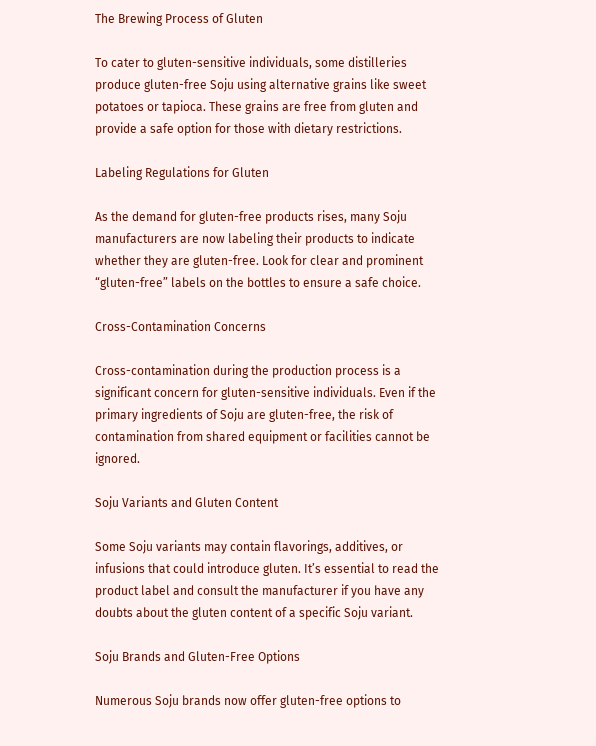The Brewing Process of Gluten

To cater to gluten-sensitive individuals, some distilleries produce gluten-free Soju using alternative grains like sweet potatoes or tapioca. These grains are free from gluten and provide a safe option for those with dietary restrictions.

Labeling Regulations for Gluten

As the demand for gluten-free products rises, many Soju manufacturers are now labeling their products to indicate whether they are gluten-free. Look for clear and prominent “gluten-free” labels on the bottles to ensure a safe choice.

Cross-Contamination Concerns

Cross-contamination during the production process is a significant concern for gluten-sensitive individuals. Even if the primary ingredients of Soju are gluten-free, the risk of contamination from shared equipment or facilities cannot be ignored.

Soju Variants and Gluten Content

Some Soju variants may contain flavorings, additives, or infusions that could introduce gluten. It’s essential to read the product label and consult the manufacturer if you have any doubts about the gluten content of a specific Soju variant.

Soju Brands and Gluten-Free Options

Numerous Soju brands now offer gluten-free options to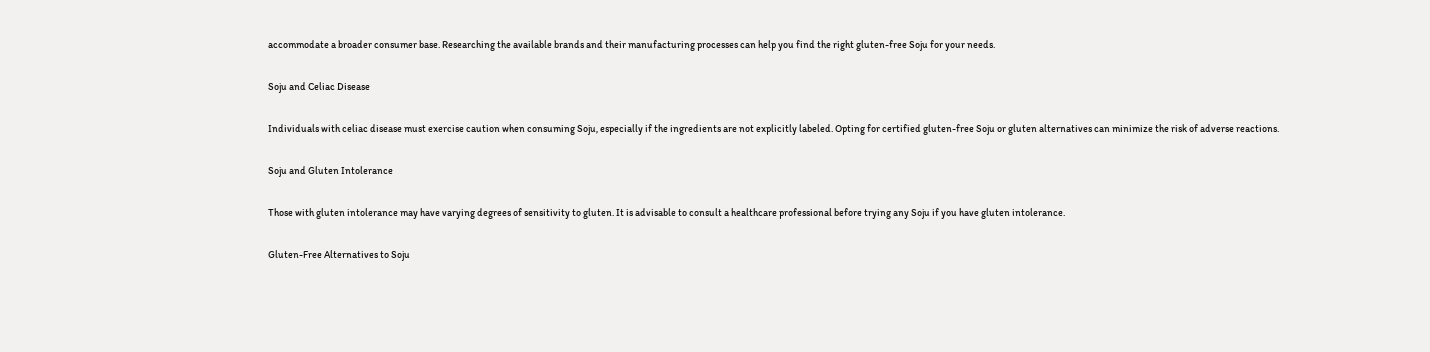accommodate a broader consumer base. Researching the available brands and their manufacturing processes can help you find the right gluten-free Soju for your needs.

Soju and Celiac Disease

Individuals with celiac disease must exercise caution when consuming Soju, especially if the ingredients are not explicitly labeled. Opting for certified gluten-free Soju or gluten alternatives can minimize the risk of adverse reactions.

Soju and Gluten Intolerance

Those with gluten intolerance may have varying degrees of sensitivity to gluten. It is advisable to consult a healthcare professional before trying any Soju if you have gluten intolerance.

Gluten-Free Alternatives to Soju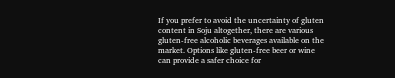If you prefer to avoid the uncertainty of gluten content in Soju altogether, there are various gluten-free alcoholic beverages available on the market. Options like gluten-free beer or wine can provide a safer choice for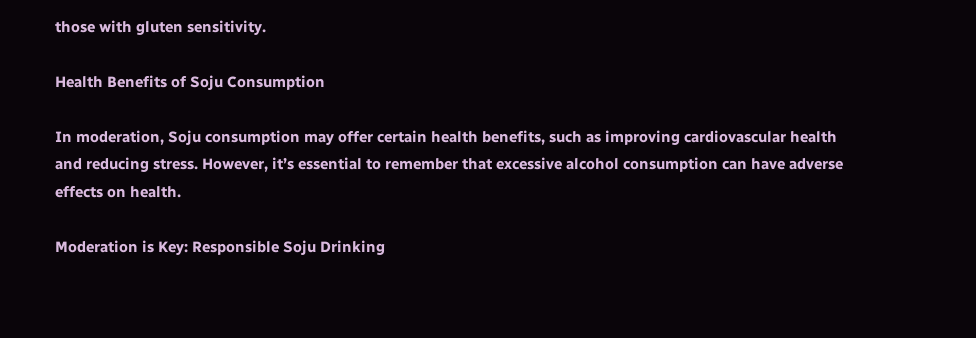those with gluten sensitivity.

Health Benefits of Soju Consumption

In moderation, Soju consumption may offer certain health benefits, such as improving cardiovascular health and reducing stress. However, it’s essential to remember that excessive alcohol consumption can have adverse effects on health.

Moderation is Key: Responsible Soju Drinking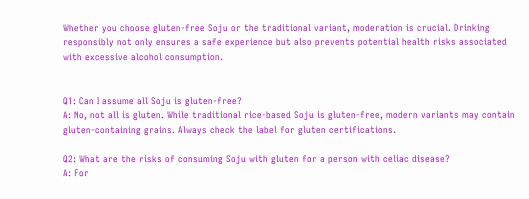Whether you choose gluten-free Soju or the traditional variant, moderation is crucial. Drinking responsibly not only ensures a safe experience but also prevents potential health risks associated with excessive alcohol consumption.


Q1: Can I assume all Soju is gluten-free?
A: No, not all is gluten. While traditional rice-based Soju is gluten-free, modern variants may contain gluten-containing grains. Always check the label for gluten certifications.

Q2: What are the risks of consuming Soju with gluten for a person with celiac disease?
A: For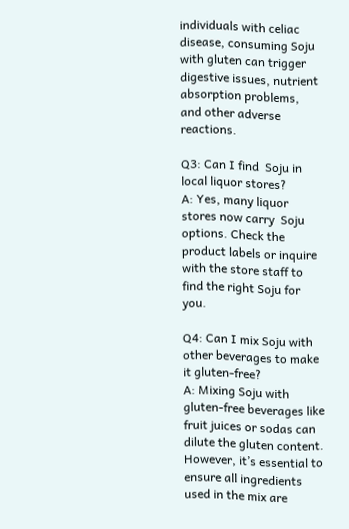individuals with celiac disease, consuming Soju with gluten can trigger digestive issues, nutrient absorption problems, and other adverse reactions.

Q3: Can I find  Soju in local liquor stores?
A: Yes, many liquor stores now carry  Soju options. Check the product labels or inquire with the store staff to find the right Soju for you.

Q4: Can I mix Soju with other beverages to make it gluten-free?
A: Mixing Soju with gluten-free beverages like fruit juices or sodas can dilute the gluten content. However, it’s essential to ensure all ingredients used in the mix are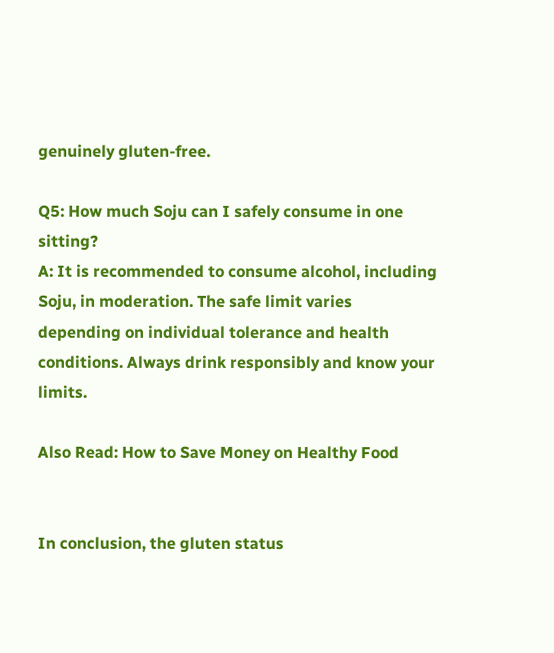genuinely gluten-free.

Q5: How much Soju can I safely consume in one sitting?
A: It is recommended to consume alcohol, including Soju, in moderation. The safe limit varies depending on individual tolerance and health conditions. Always drink responsibly and know your limits.

Also Read: How to Save Money on Healthy Food


In conclusion, the gluten status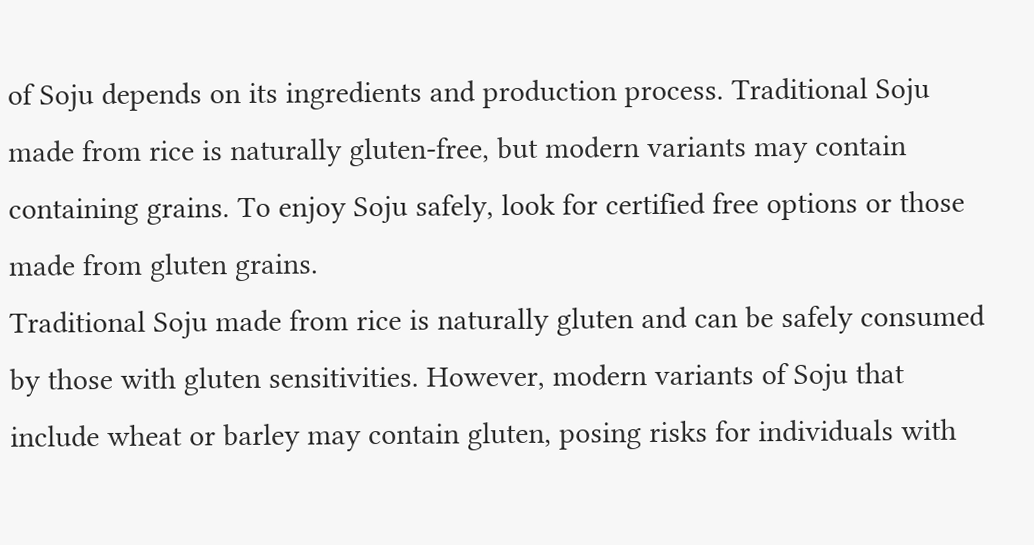of Soju depends on its ingredients and production process. Traditional Soju made from rice is naturally gluten-free, but modern variants may contain containing grains. To enjoy Soju safely, look for certified free options or those made from gluten grains.
Traditional Soju made from rice is naturally gluten and can be safely consumed by those with gluten sensitivities. However, modern variants of Soju that include wheat or barley may contain gluten, posing risks for individuals with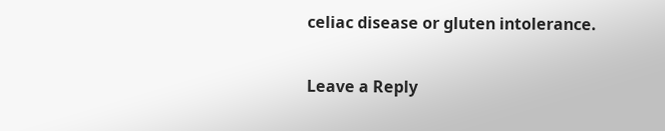celiac disease or gluten intolerance.

Leave a Reply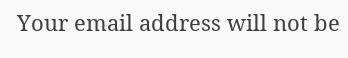Your email address will not be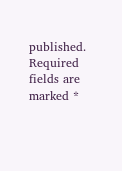published. Required fields are marked *